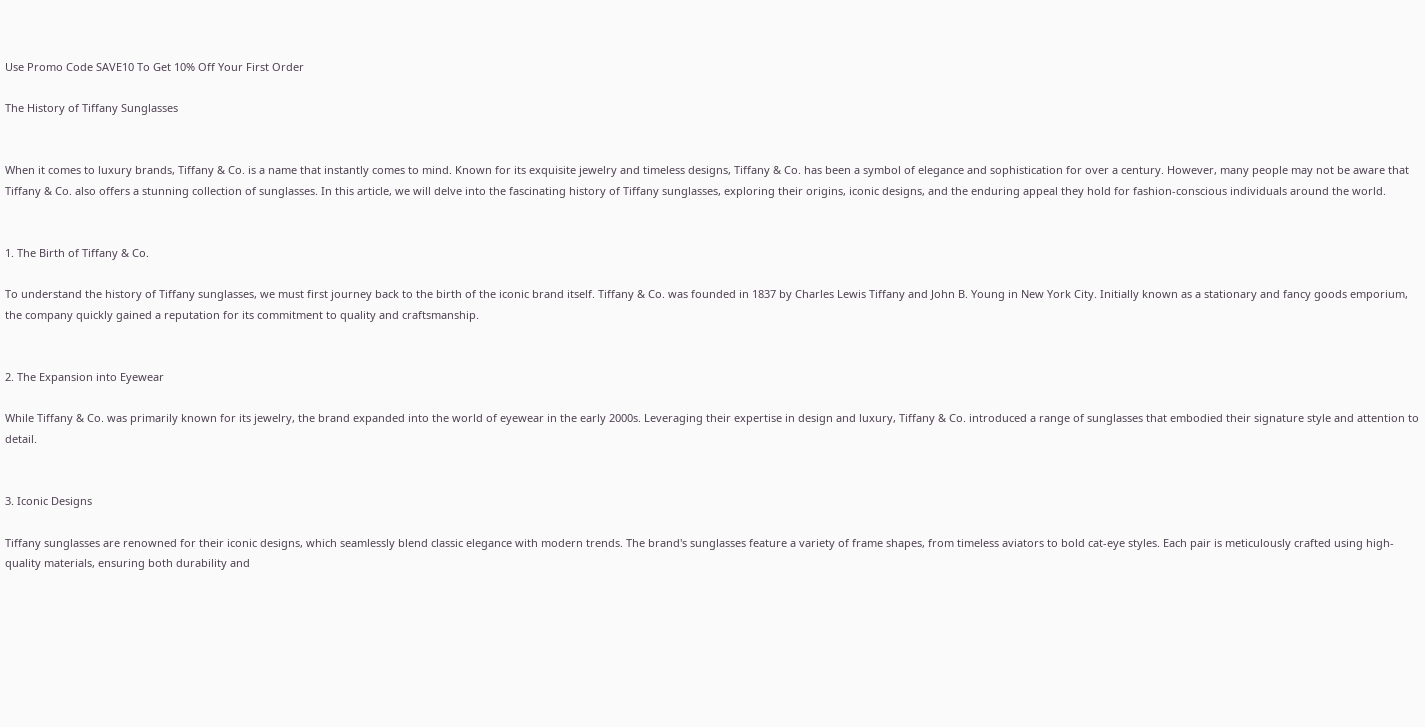Use Promo Code SAVE10 To Get 10% Off Your First Order

The History of Tiffany Sunglasses


When it comes to luxury brands, Tiffany & Co. is a name that instantly comes to mind. Known for its exquisite jewelry and timeless designs, Tiffany & Co. has been a symbol of elegance and sophistication for over a century. However, many people may not be aware that Tiffany & Co. also offers a stunning collection of sunglasses. In this article, we will delve into the fascinating history of Tiffany sunglasses, exploring their origins, iconic designs, and the enduring appeal they hold for fashion-conscious individuals around the world.


1. The Birth of Tiffany & Co.

To understand the history of Tiffany sunglasses, we must first journey back to the birth of the iconic brand itself. Tiffany & Co. was founded in 1837 by Charles Lewis Tiffany and John B. Young in New York City. Initially known as a stationary and fancy goods emporium, the company quickly gained a reputation for its commitment to quality and craftsmanship.


2. The Expansion into Eyewear

While Tiffany & Co. was primarily known for its jewelry, the brand expanded into the world of eyewear in the early 2000s. Leveraging their expertise in design and luxury, Tiffany & Co. introduced a range of sunglasses that embodied their signature style and attention to detail.


3. Iconic Designs

Tiffany sunglasses are renowned for their iconic designs, which seamlessly blend classic elegance with modern trends. The brand's sunglasses feature a variety of frame shapes, from timeless aviators to bold cat-eye styles. Each pair is meticulously crafted using high-quality materials, ensuring both durability and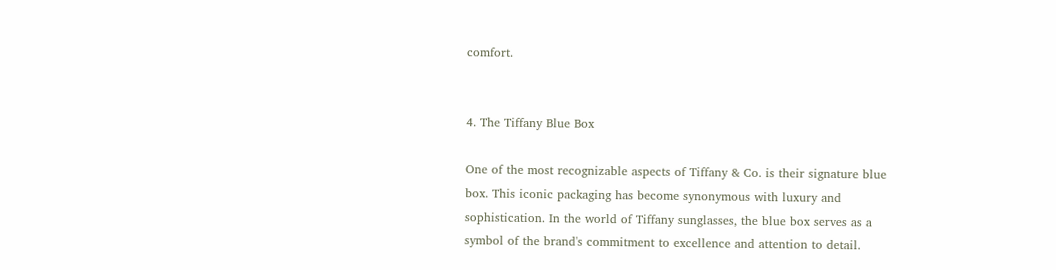comfort.


4. The Tiffany Blue Box

One of the most recognizable aspects of Tiffany & Co. is their signature blue box. This iconic packaging has become synonymous with luxury and sophistication. In the world of Tiffany sunglasses, the blue box serves as a symbol of the brand's commitment to excellence and attention to detail.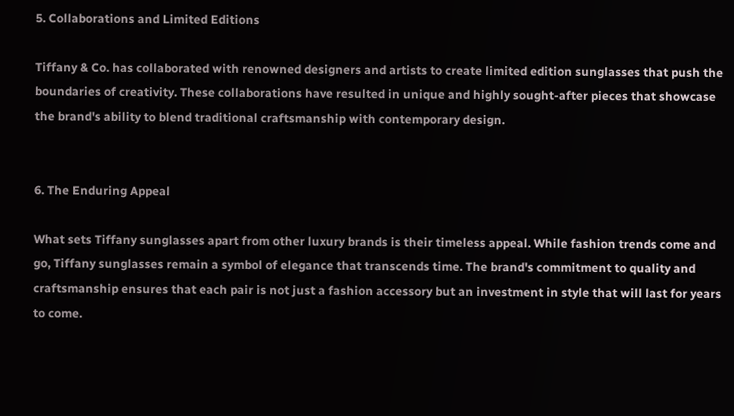5. Collaborations and Limited Editions

Tiffany & Co. has collaborated with renowned designers and artists to create limited edition sunglasses that push the boundaries of creativity. These collaborations have resulted in unique and highly sought-after pieces that showcase the brand's ability to blend traditional craftsmanship with contemporary design.


6. The Enduring Appeal

What sets Tiffany sunglasses apart from other luxury brands is their timeless appeal. While fashion trends come and go, Tiffany sunglasses remain a symbol of elegance that transcends time. The brand's commitment to quality and craftsmanship ensures that each pair is not just a fashion accessory but an investment in style that will last for years to come.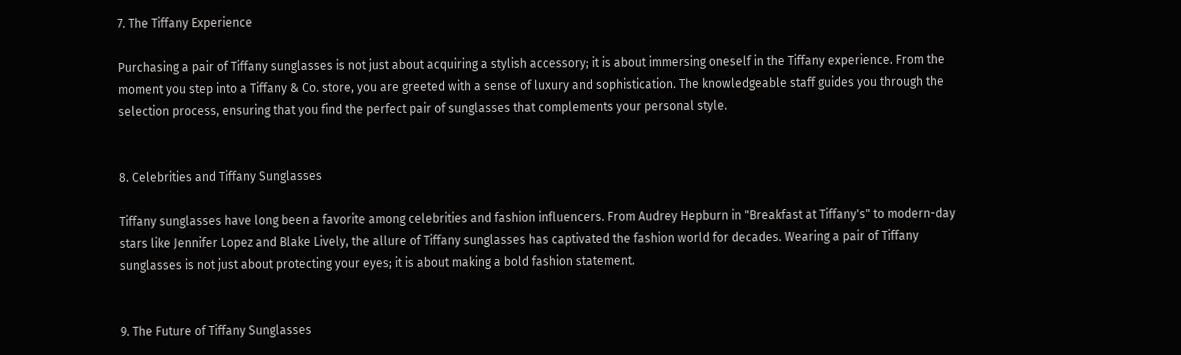7. The Tiffany Experience

Purchasing a pair of Tiffany sunglasses is not just about acquiring a stylish accessory; it is about immersing oneself in the Tiffany experience. From the moment you step into a Tiffany & Co. store, you are greeted with a sense of luxury and sophistication. The knowledgeable staff guides you through the selection process, ensuring that you find the perfect pair of sunglasses that complements your personal style.


8. Celebrities and Tiffany Sunglasses

Tiffany sunglasses have long been a favorite among celebrities and fashion influencers. From Audrey Hepburn in "Breakfast at Tiffany's" to modern-day stars like Jennifer Lopez and Blake Lively, the allure of Tiffany sunglasses has captivated the fashion world for decades. Wearing a pair of Tiffany sunglasses is not just about protecting your eyes; it is about making a bold fashion statement.


9. The Future of Tiffany Sunglasses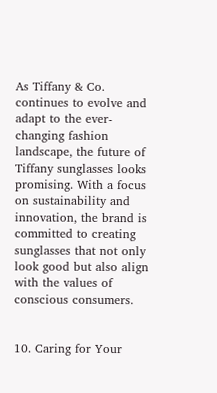As Tiffany & Co. continues to evolve and adapt to the ever-changing fashion landscape, the future of Tiffany sunglasses looks promising. With a focus on sustainability and innovation, the brand is committed to creating sunglasses that not only look good but also align with the values of conscious consumers.


10. Caring for Your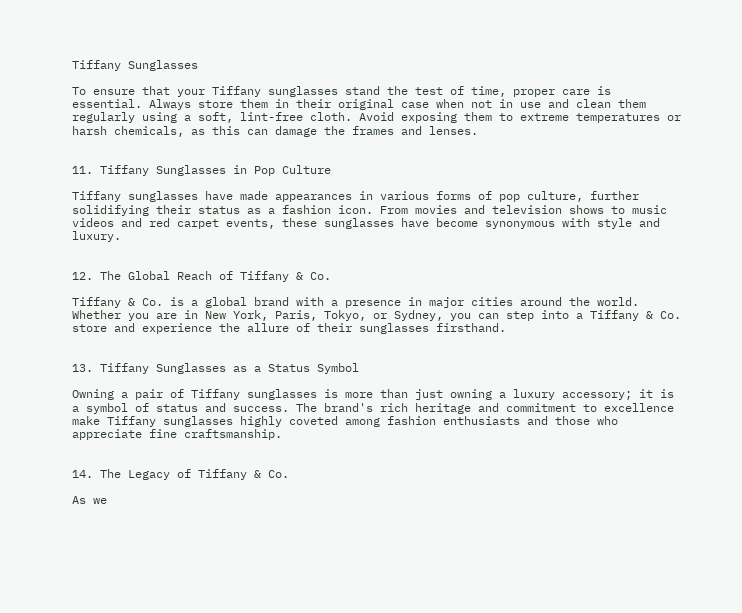Tiffany Sunglasses

To ensure that your Tiffany sunglasses stand the test of time, proper care is essential. Always store them in their original case when not in use and clean them regularly using a soft, lint-free cloth. Avoid exposing them to extreme temperatures or harsh chemicals, as this can damage the frames and lenses.


11. Tiffany Sunglasses in Pop Culture

Tiffany sunglasses have made appearances in various forms of pop culture, further solidifying their status as a fashion icon. From movies and television shows to music videos and red carpet events, these sunglasses have become synonymous with style and luxury.


12. The Global Reach of Tiffany & Co.

Tiffany & Co. is a global brand with a presence in major cities around the world. Whether you are in New York, Paris, Tokyo, or Sydney, you can step into a Tiffany & Co. store and experience the allure of their sunglasses firsthand.


13. Tiffany Sunglasses as a Status Symbol

Owning a pair of Tiffany sunglasses is more than just owning a luxury accessory; it is a symbol of status and success. The brand's rich heritage and commitment to excellence make Tiffany sunglasses highly coveted among fashion enthusiasts and those who appreciate fine craftsmanship.


14. The Legacy of Tiffany & Co.

As we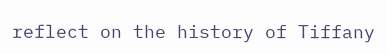reflect on the history of Tiffany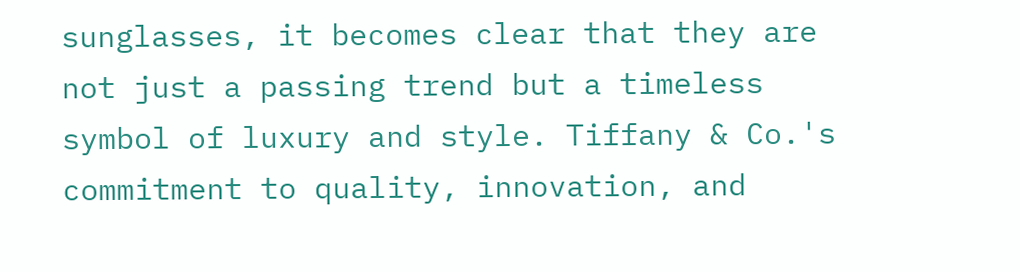sunglasses, it becomes clear that they are not just a passing trend but a timeless symbol of luxury and style. Tiffany & Co.'s commitment to quality, innovation, and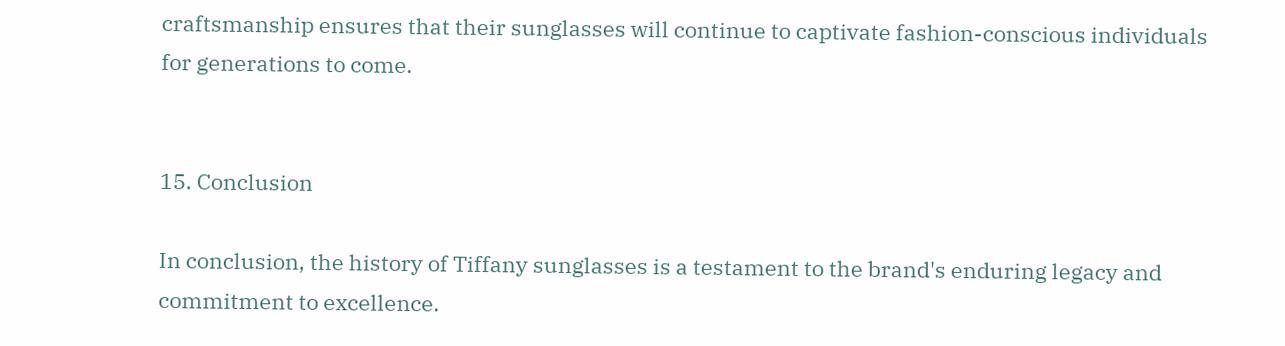craftsmanship ensures that their sunglasses will continue to captivate fashion-conscious individuals for generations to come.


15. Conclusion

In conclusion, the history of Tiffany sunglasses is a testament to the brand's enduring legacy and commitment to excellence.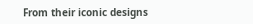From their iconic designs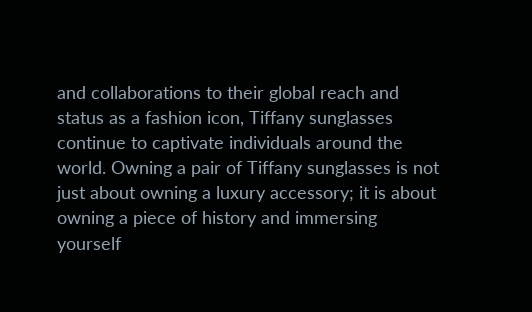and collaborations to their global reach and status as a fashion icon, Tiffany sunglasses continue to captivate individuals around the world. Owning a pair of Tiffany sunglasses is not just about owning a luxury accessory; it is about owning a piece of history and immersing yourself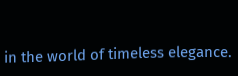in the world of timeless elegance.